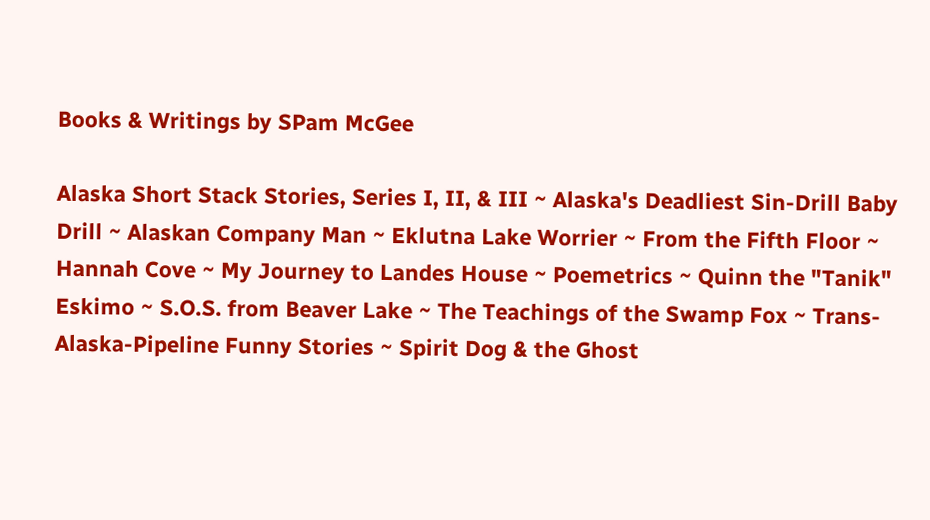Books & Writings by SPam McGee

Alaska Short Stack Stories, Series I, II, & III ~ Alaska's Deadliest Sin-Drill Baby Drill ~ Alaskan Company Man ~ Eklutna Lake Worrier ~ From the Fifth Floor ~ Hannah Cove ~ My Journey to Landes House ~ Poemetrics ~ Quinn the "Tanik" Eskimo ~ S.O.S. from Beaver Lake ~ The Teachings of the Swamp Fox ~ Trans-Alaska-Pipeline Funny Stories ~ Spirit Dog & the Ghost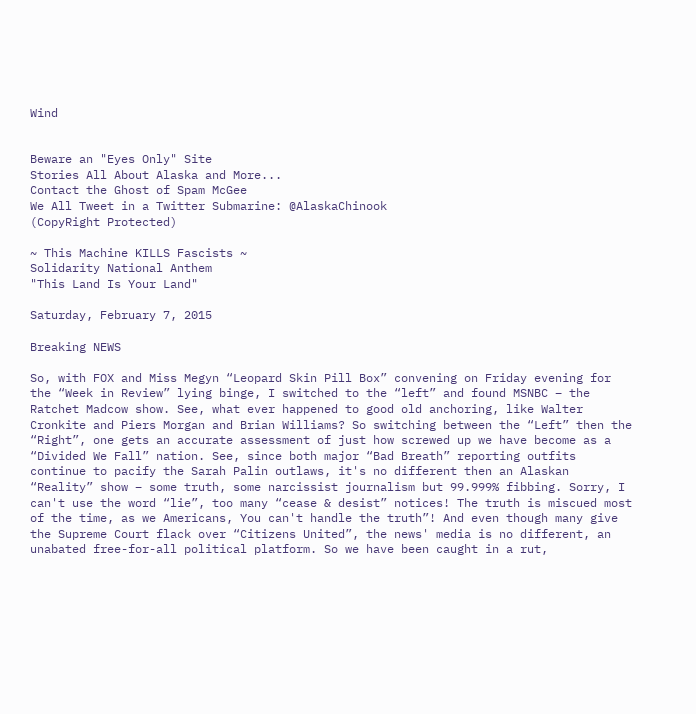Wind


Beware an "Eyes Only" Site
Stories All About Alaska and More...
Contact the Ghost of Spam McGee
We All Tweet in a Twitter Submarine: @AlaskaChinook
(CopyRight Protected)

~ This Machine KILLS Fascists ~
Solidarity National Anthem
"This Land Is Your Land"

Saturday, February 7, 2015

Breaking NEWS

So, with FOX and Miss Megyn “Leopard Skin Pill Box” convening on Friday evening for the “Week in Review” lying binge, I switched to the “left” and found MSNBC – the Ratchet Madcow show. See, what ever happened to good old anchoring, like Walter Cronkite and Piers Morgan and Brian Williams? So switching between the “Left” then the “Right”, one gets an accurate assessment of just how screwed up we have become as a “Divided We Fall” nation. See, since both major “Bad Breath” reporting outfits continue to pacify the Sarah Palin outlaws, it's no different then an Alaskan “Reality” show – some truth, some narcissist journalism but 99.999% fibbing. Sorry, I can't use the word “lie”, too many “cease & desist” notices! The truth is miscued most of the time, as we Americans, You can't handle the truth”! And even though many give the Supreme Court flack over “Citizens United”, the news' media is no different, an unabated free-for-all political platform. So we have been caught in a rut,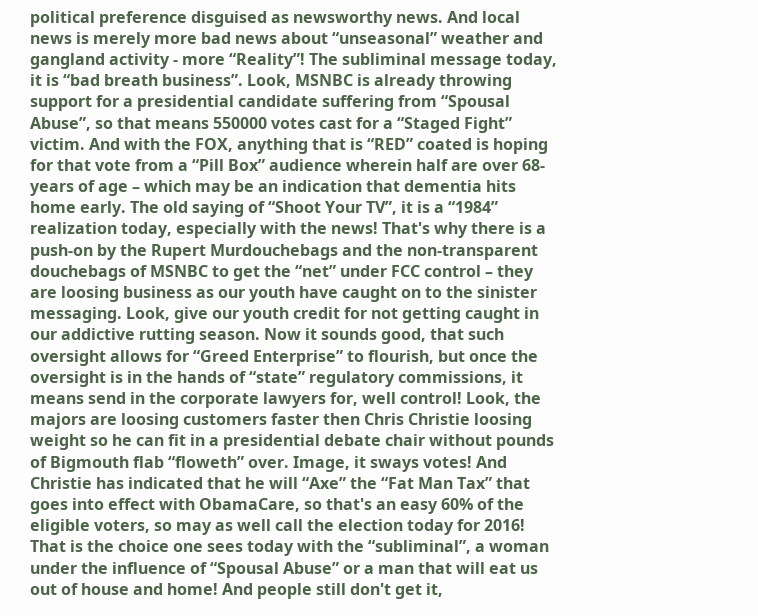political preference disguised as newsworthy news. And local news is merely more bad news about “unseasonal” weather and gangland activity - more “Reality”! The subliminal message today, it is “bad breath business”. Look, MSNBC is already throwing support for a presidential candidate suffering from “Spousal Abuse”, so that means 550000 votes cast for a “Staged Fight” victim. And with the FOX, anything that is “RED” coated is hoping for that vote from a “Pill Box” audience wherein half are over 68-years of age – which may be an indication that dementia hits home early. The old saying of “Shoot Your TV”, it is a “1984” realization today, especially with the news! That's why there is a push-on by the Rupert Murdouchebags and the non-transparent douchebags of MSNBC to get the “net” under FCC control – they are loosing business as our youth have caught on to the sinister messaging. Look, give our youth credit for not getting caught in our addictive rutting season. Now it sounds good, that such oversight allows for “Greed Enterprise” to flourish, but once the oversight is in the hands of “state” regulatory commissions, it means send in the corporate lawyers for, well control! Look, the majors are loosing customers faster then Chris Christie loosing weight so he can fit in a presidential debate chair without pounds of Bigmouth flab “floweth” over. Image, it sways votes! And Christie has indicated that he will “Axe” the “Fat Man Tax” that goes into effect with ObamaCare, so that's an easy 60% of the eligible voters, so may as well call the election today for 2016! That is the choice one sees today with the “subliminal”, a woman under the influence of “Spousal Abuse” or a man that will eat us out of house and home! And people still don't get it,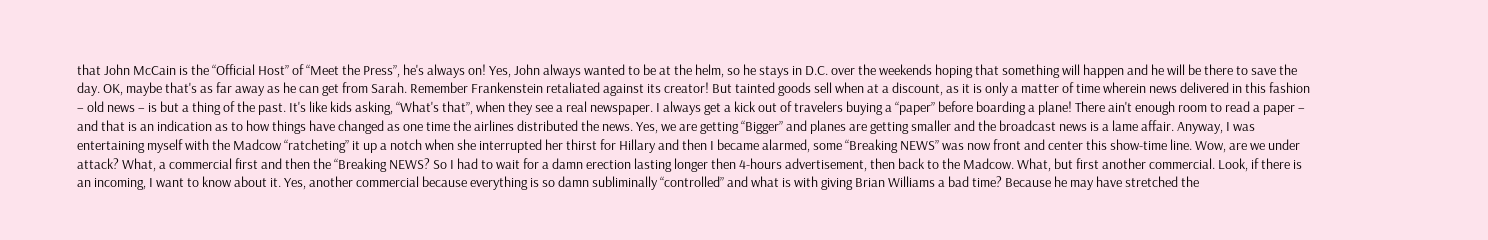that John McCain is the “Official Host” of “Meet the Press”, he's always on! Yes, John always wanted to be at the helm, so he stays in D.C. over the weekends hoping that something will happen and he will be there to save the day. OK, maybe that's as far away as he can get from Sarah. Remember Frankenstein retaliated against its creator! But tainted goods sell when at a discount, as it is only a matter of time wherein news delivered in this fashion – old news – is but a thing of the past. It's like kids asking, “What's that”, when they see a real newspaper. I always get a kick out of travelers buying a “paper” before boarding a plane! There ain't enough room to read a paper – and that is an indication as to how things have changed as one time the airlines distributed the news. Yes, we are getting “Bigger” and planes are getting smaller and the broadcast news is a lame affair. Anyway, I was entertaining myself with the Madcow “ratcheting” it up a notch when she interrupted her thirst for Hillary and then I became alarmed, some “Breaking NEWS” was now front and center this show-time line. Wow, are we under attack? What, a commercial first and then the “Breaking NEWS? So I had to wait for a damn erection lasting longer then 4-hours advertisement, then back to the Madcow. What, but first another commercial. Look, if there is an incoming, I want to know about it. Yes, another commercial because everything is so damn subliminally “controlled” and what is with giving Brian Williams a bad time? Because he may have stretched the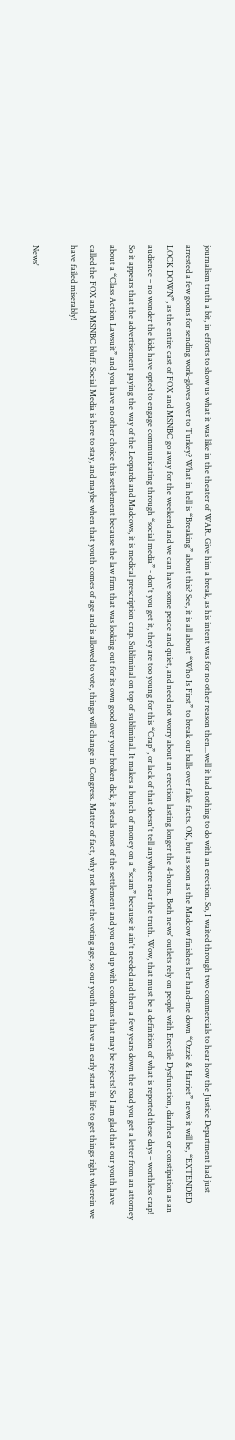journalism truth a bit, in efforts to show us what it was like in the theater of WAR. Give him a break, as his intent was for no other reason then...well it had nothing to do with an erection. So, I waited through two commercials to hear how the Justice Department had just arrested a few goons for sending work-gloves over to Turkey? What in hell is “Breaking” about this? See, it is all about “Who Is First” to break our balls over fake facts. OK, but as soon as the Madcow finishes her hand-me down “Ozzie & Harriet” news it will be, “EXTENDED LOCK DOWN”, as the entire cast of FOX and MSNBC go away for the weekend and we can have some peace and quiet, and need not worry about an erection lasting longer the 4-hours. Both news' outlets rely on people with Erectile Dysfunction, diarrhea or constipation as an audience – no wonder the kids have opted to engage communicating through “social media” - don't you get it, they are too young for this “Crap”, or lack of that doesn't tell anywhere near the truth. Wow, that must be a definition of what is reported these days – worthless crap! So it appears that the advertisement paying the way of the Leopards and Madcows, it is medical prescription crap. Subliminal on top of subliminal. It makes a bunch of money on a “scam” because it ain't needed and then a few years down the road you get a letter from an attorney about a “Class Action Lawsuit” and you have no other choice this settlement because the law firm that was looking out for its own good over your broken dick, it steals most of the settlement and you end up with condoms that may be rejects! So I am glad that our youth have called the FOX and MSNBC bluff. Social Media is here to stay, and maybe when that youth comes of age and is allowed to vote, things will change in Congress. Matter of fact, why not lower the voting age, so our youth can have an early start in life to get things right wherein we have failed miserably!

News'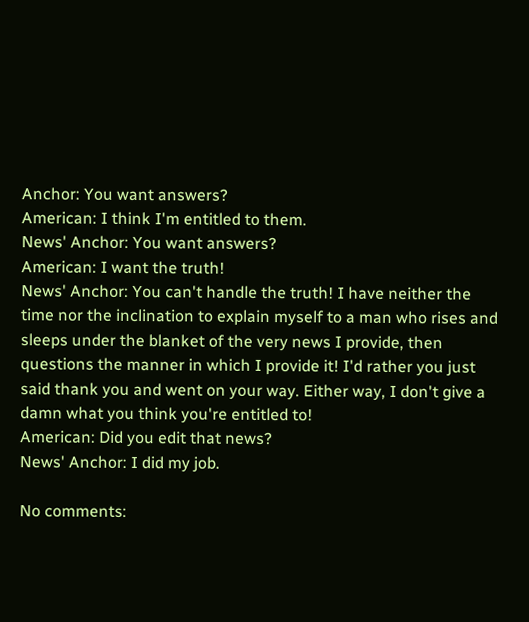Anchor: You want answers?
American: I think I'm entitled to them.
News' Anchor: You want answers?
American: I want the truth!
News' Anchor: You can't handle the truth! I have neither the time nor the inclination to explain myself to a man who rises and sleeps under the blanket of the very news I provide, then questions the manner in which I provide it! I'd rather you just said thank you and went on your way. Either way, I don't give a damn what you think you're entitled to!
American: Did you edit that news?
News' Anchor: I did my job.

No comments: